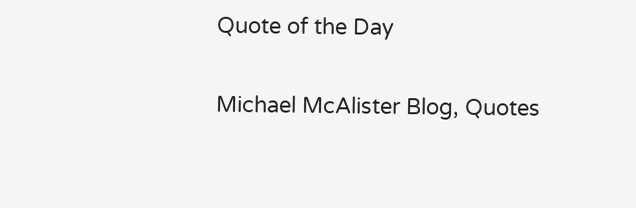Quote of the Day

Michael McAlister Blog, Quotes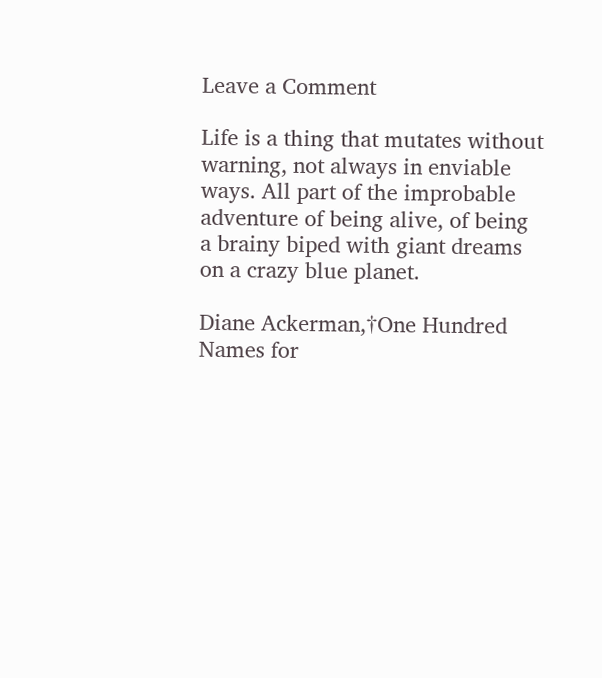Leave a Comment

Life is a thing that mutates without warning, not always in enviable ways. All part of the improbable adventure of being alive, of being a brainy biped with giant dreams on a crazy blue planet.

Diane Ackerman,†One Hundred Names for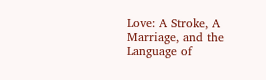Love: A Stroke, A Marriage, and the Language of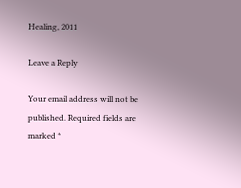Healing, 2011

Leave a Reply

Your email address will not be published. Required fields are marked *